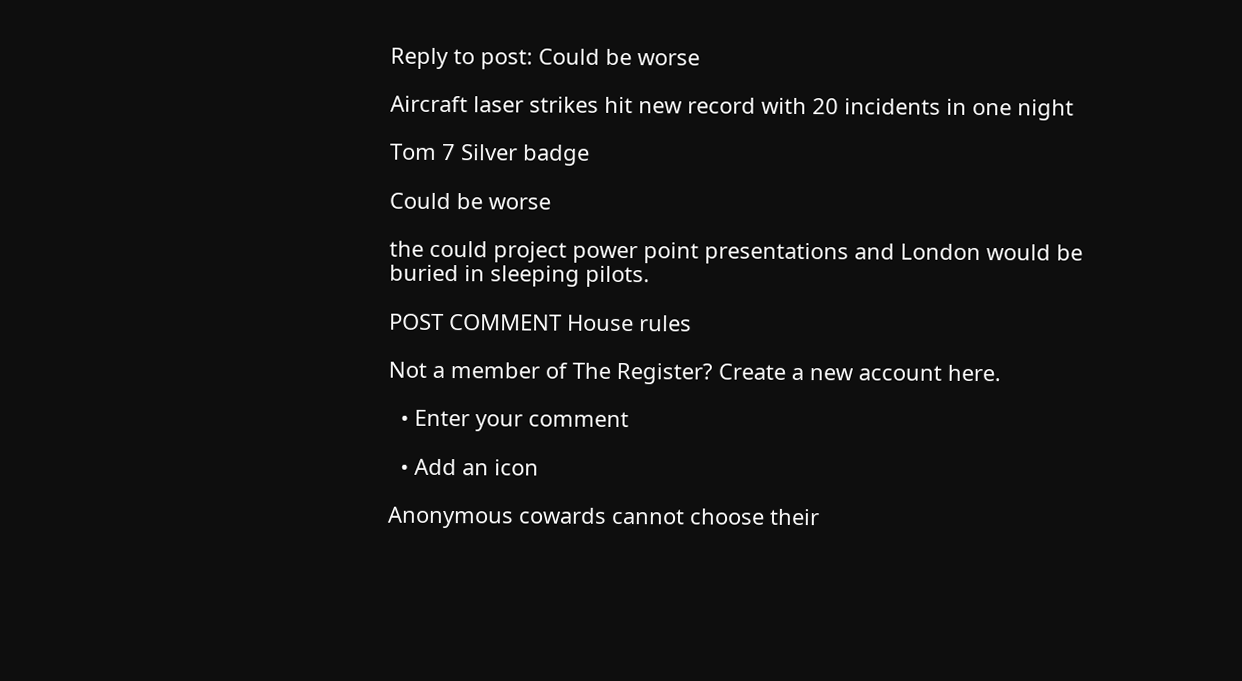Reply to post: Could be worse

Aircraft laser strikes hit new record with 20 incidents in one night

Tom 7 Silver badge

Could be worse

the could project power point presentations and London would be buried in sleeping pilots.

POST COMMENT House rules

Not a member of The Register? Create a new account here.

  • Enter your comment

  • Add an icon

Anonymous cowards cannot choose their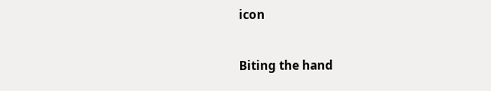icon

Biting the hand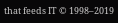that feeds IT © 1998–2019